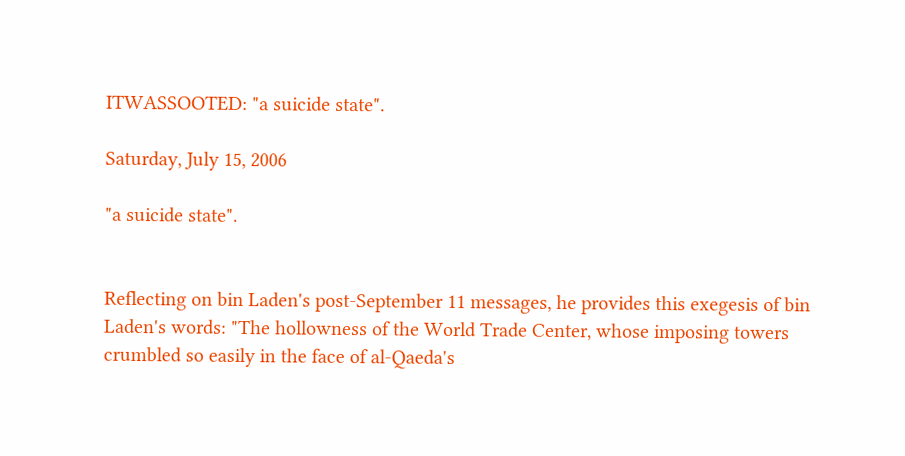ITWASSOOTED: "a suicide state".

Saturday, July 15, 2006

"a suicide state".


Reflecting on bin Laden's post-September 11 messages, he provides this exegesis of bin Laden's words: "The hollowness of the World Trade Center, whose imposing towers crumbled so easily in the face of al-Qaeda's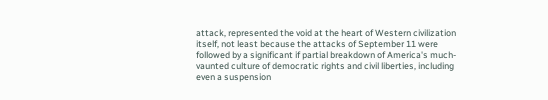attack, represented the void at the heart of Western civilization itself, not least because the attacks of September 11 were followed by a significant if partial breakdown of America's much-vaunted culture of democratic rights and civil liberties, including even a suspension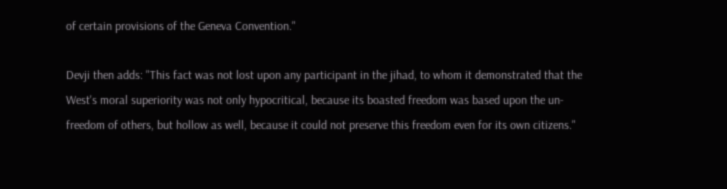of certain provisions of the Geneva Convention."

Devji then adds: "This fact was not lost upon any participant in the jihad, to whom it demonstrated that the West's moral superiority was not only hypocritical, because its boasted freedom was based upon the un-freedom of others, but hollow as well, because it could not preserve this freedom even for its own citizens."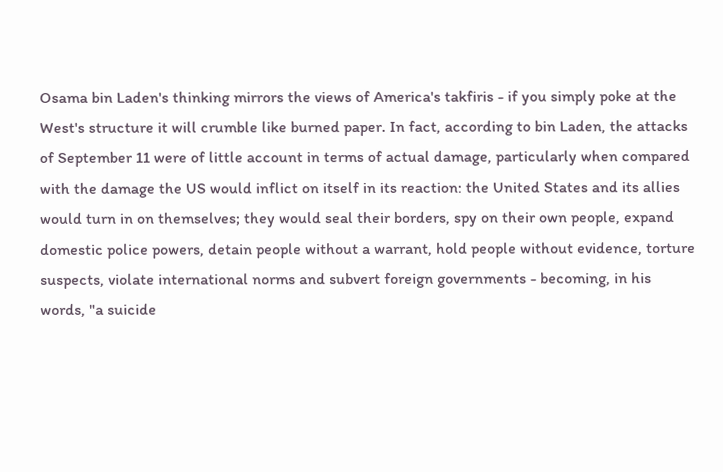Osama bin Laden's thinking mirrors the views of America's takfiris - if you simply poke at the West's structure it will crumble like burned paper. In fact, according to bin Laden, the attacks of September 11 were of little account in terms of actual damage, particularly when compared with the damage the US would inflict on itself in its reaction: the United States and its allies would turn in on themselves; they would seal their borders, spy on their own people, expand domestic police powers, detain people without a warrant, hold people without evidence, torture suspects, violate international norms and subvert foreign governments - becoming, in his words, "a suicide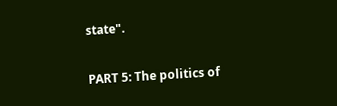state".

PART 5: The politics of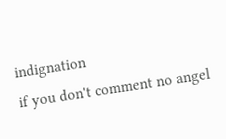indignation
if you don't comment no angel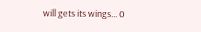will gets its wings... 0